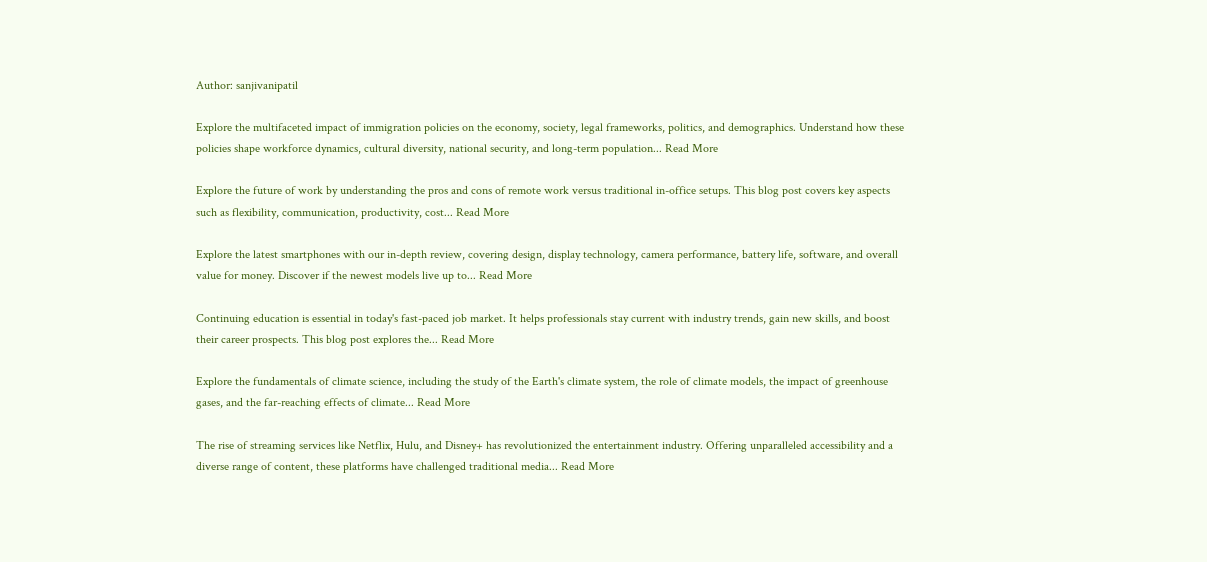Author: sanjivanipatil

Explore the multifaceted impact of immigration policies on the economy, society, legal frameworks, politics, and demographics. Understand how these policies shape workforce dynamics, cultural diversity, national security, and long-term population... Read More

Explore the future of work by understanding the pros and cons of remote work versus traditional in-office setups. This blog post covers key aspects such as flexibility, communication, productivity, cost... Read More

Explore the latest smartphones with our in-depth review, covering design, display technology, camera performance, battery life, software, and overall value for money. Discover if the newest models live up to... Read More

Continuing education is essential in today's fast-paced job market. It helps professionals stay current with industry trends, gain new skills, and boost their career prospects. This blog post explores the... Read More

Explore the fundamentals of climate science, including the study of the Earth's climate system, the role of climate models, the impact of greenhouse gases, and the far-reaching effects of climate... Read More

The rise of streaming services like Netflix, Hulu, and Disney+ has revolutionized the entertainment industry. Offering unparalleled accessibility and a diverse range of content, these platforms have challenged traditional media... Read More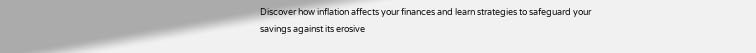Discover how inflation affects your finances and learn strategies to safeguard your savings against its erosive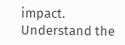impact. Understand the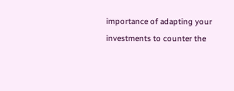importance of adapting your investments to counter the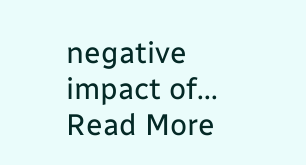negative impact of... Read More